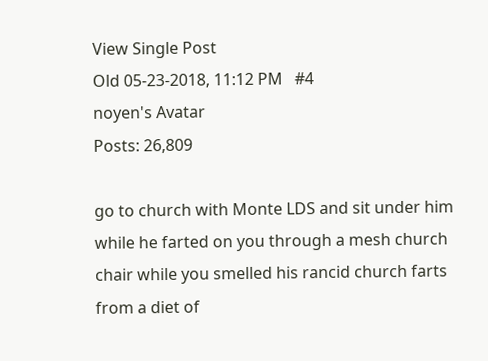View Single Post
Old 05-23-2018, 11:12 PM   #4
noyen's Avatar
Posts: 26,809

go to church with Monte LDS and sit under him while he farted on you through a mesh church chair while you smelled his rancid church farts from a diet of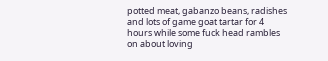potted meat, gabanzo beans, radishes and lots of game goat tartar for 4 hours while some fuck head rambles on about loving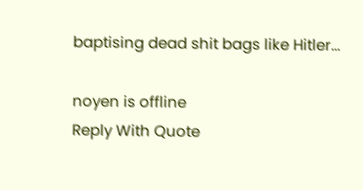baptising dead shit bags like Hitler...

noyen is offline
Reply With Quote